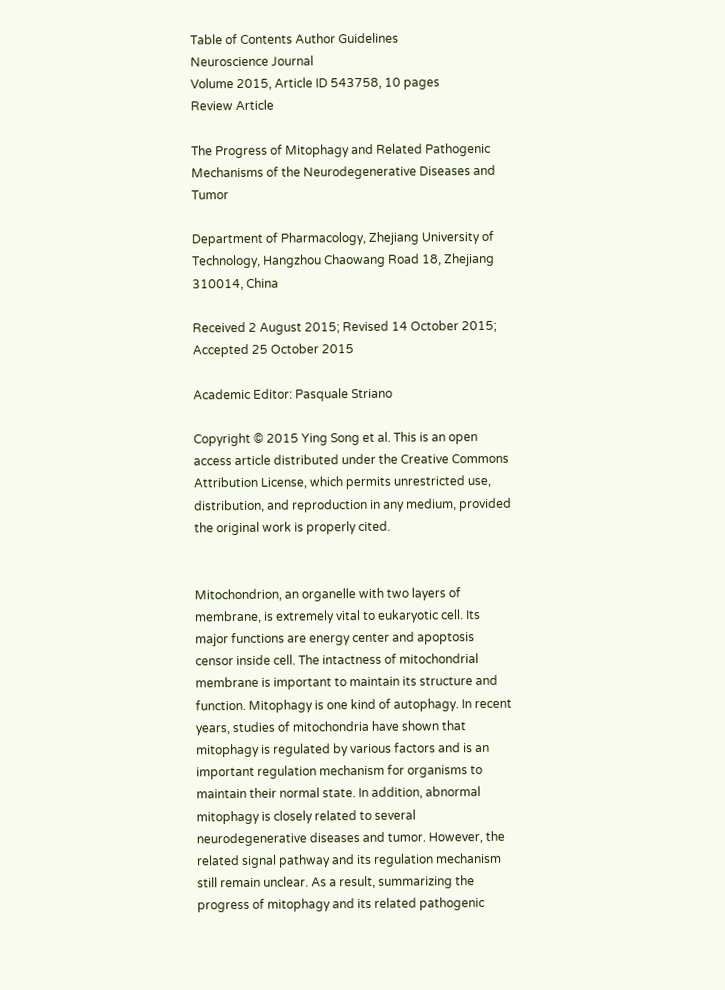Table of Contents Author Guidelines
Neuroscience Journal
Volume 2015, Article ID 543758, 10 pages
Review Article

The Progress of Mitophagy and Related Pathogenic Mechanisms of the Neurodegenerative Diseases and Tumor

Department of Pharmacology, Zhejiang University of Technology, Hangzhou Chaowang Road 18, Zhejiang 310014, China

Received 2 August 2015; Revised 14 October 2015; Accepted 25 October 2015

Academic Editor: Pasquale Striano

Copyright © 2015 Ying Song et al. This is an open access article distributed under the Creative Commons Attribution License, which permits unrestricted use, distribution, and reproduction in any medium, provided the original work is properly cited.


Mitochondrion, an organelle with two layers of membrane, is extremely vital to eukaryotic cell. Its major functions are energy center and apoptosis censor inside cell. The intactness of mitochondrial membrane is important to maintain its structure and function. Mitophagy is one kind of autophagy. In recent years, studies of mitochondria have shown that mitophagy is regulated by various factors and is an important regulation mechanism for organisms to maintain their normal state. In addition, abnormal mitophagy is closely related to several neurodegenerative diseases and tumor. However, the related signal pathway and its regulation mechanism still remain unclear. As a result, summarizing the progress of mitophagy and its related pathogenic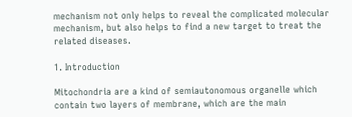mechanism not only helps to reveal the complicated molecular mechanism, but also helps to find a new target to treat the related diseases.

1. Introduction

Mitochondria are a kind of semiautonomous organelle which contain two layers of membrane, which are the main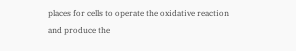places for cells to operate the oxidative reaction and produce the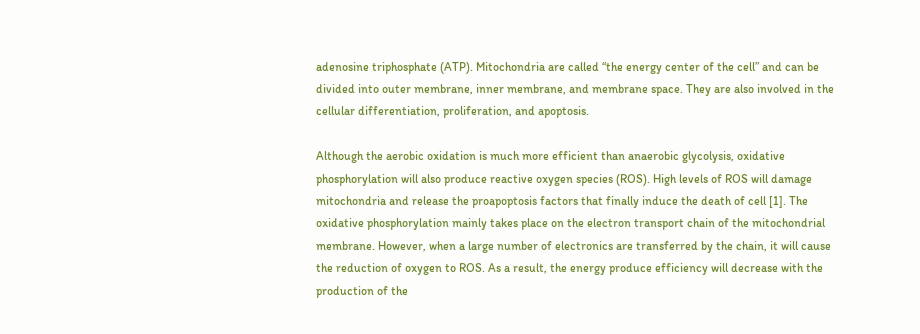adenosine triphosphate (ATP). Mitochondria are called “the energy center of the cell” and can be divided into outer membrane, inner membrane, and membrane space. They are also involved in the cellular differentiation, proliferation, and apoptosis.

Although the aerobic oxidation is much more efficient than anaerobic glycolysis, oxidative phosphorylation will also produce reactive oxygen species (ROS). High levels of ROS will damage mitochondria and release the proapoptosis factors that finally induce the death of cell [1]. The oxidative phosphorylation mainly takes place on the electron transport chain of the mitochondrial membrane. However, when a large number of electronics are transferred by the chain, it will cause the reduction of oxygen to ROS. As a result, the energy produce efficiency will decrease with the production of the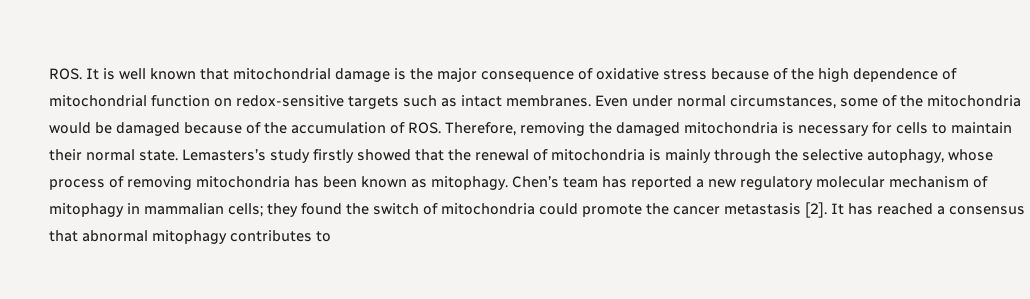ROS. It is well known that mitochondrial damage is the major consequence of oxidative stress because of the high dependence of mitochondrial function on redox-sensitive targets such as intact membranes. Even under normal circumstances, some of the mitochondria would be damaged because of the accumulation of ROS. Therefore, removing the damaged mitochondria is necessary for cells to maintain their normal state. Lemasters’s study firstly showed that the renewal of mitochondria is mainly through the selective autophagy, whose process of removing mitochondria has been known as mitophagy. Chen’s team has reported a new regulatory molecular mechanism of mitophagy in mammalian cells; they found the switch of mitochondria could promote the cancer metastasis [2]. It has reached a consensus that abnormal mitophagy contributes to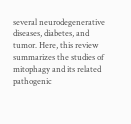several neurodegenerative diseases, diabetes, and tumor. Here, this review summarizes the studies of mitophagy and its related pathogenic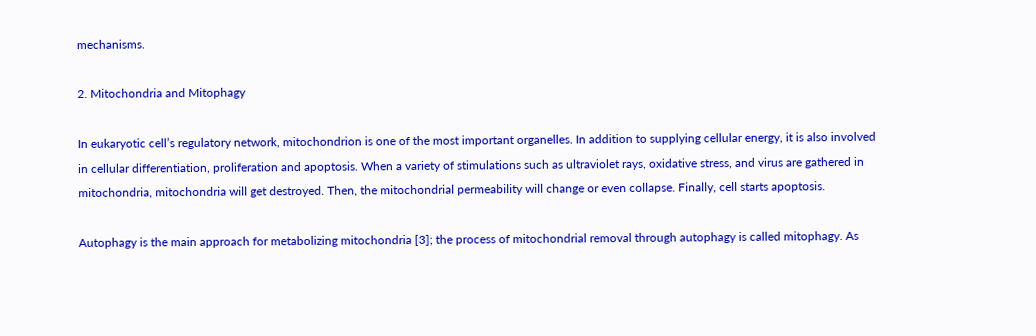mechanisms.

2. Mitochondria and Mitophagy

In eukaryotic cell’s regulatory network, mitochondrion is one of the most important organelles. In addition to supplying cellular energy, it is also involved in cellular differentiation, proliferation and apoptosis. When a variety of stimulations such as ultraviolet rays, oxidative stress, and virus are gathered in mitochondria, mitochondria will get destroyed. Then, the mitochondrial permeability will change or even collapse. Finally, cell starts apoptosis.

Autophagy is the main approach for metabolizing mitochondria [3]; the process of mitochondrial removal through autophagy is called mitophagy. As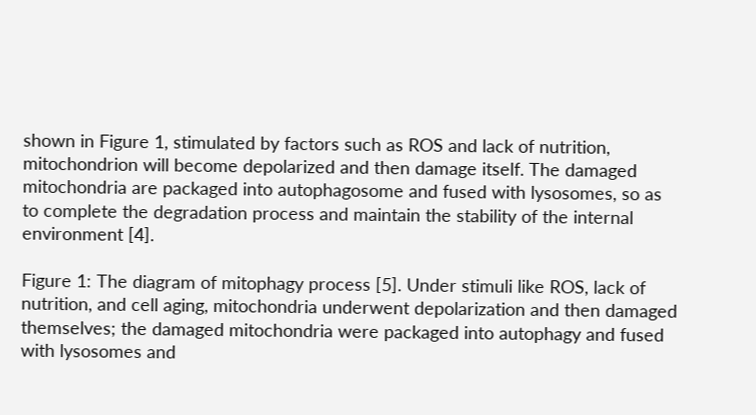shown in Figure 1, stimulated by factors such as ROS and lack of nutrition, mitochondrion will become depolarized and then damage itself. The damaged mitochondria are packaged into autophagosome and fused with lysosomes, so as to complete the degradation process and maintain the stability of the internal environment [4].

Figure 1: The diagram of mitophagy process [5]. Under stimuli like ROS, lack of nutrition, and cell aging, mitochondria underwent depolarization and then damaged themselves; the damaged mitochondria were packaged into autophagy and fused with lysosomes and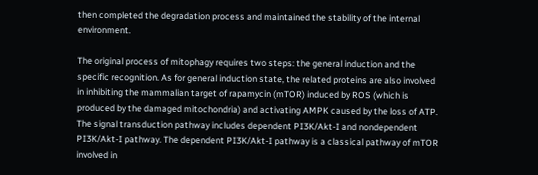then completed the degradation process and maintained the stability of the internal environment.

The original process of mitophagy requires two steps: the general induction and the specific recognition. As for general induction state, the related proteins are also involved in inhibiting the mammalian target of rapamycin (mTOR) induced by ROS (which is produced by the damaged mitochondria) and activating AMPK caused by the loss of ATP. The signal transduction pathway includes dependent PI3K/Akt-I and nondependent PI3K/Akt-I pathway. The dependent PI3K/Akt-I pathway is a classical pathway of mTOR involved in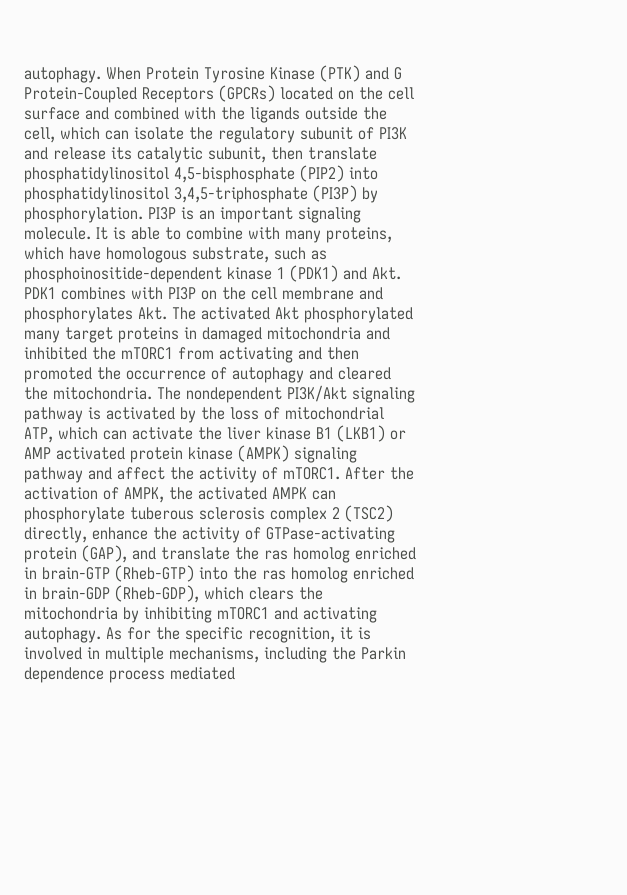autophagy. When Protein Tyrosine Kinase (PTK) and G Protein-Coupled Receptors (GPCRs) located on the cell surface and combined with the ligands outside the cell, which can isolate the regulatory subunit of PI3K and release its catalytic subunit, then translate phosphatidylinositol 4,5-bisphosphate (PIP2) into phosphatidylinositol 3,4,5-triphosphate (PI3P) by phosphorylation. PI3P is an important signaling molecule. It is able to combine with many proteins, which have homologous substrate, such as phosphoinositide-dependent kinase 1 (PDK1) and Akt. PDK1 combines with PI3P on the cell membrane and phosphorylates Akt. The activated Akt phosphorylated many target proteins in damaged mitochondria and inhibited the mTORC1 from activating and then promoted the occurrence of autophagy and cleared the mitochondria. The nondependent PI3K/Akt signaling pathway is activated by the loss of mitochondrial ATP, which can activate the liver kinase B1 (LKB1) or AMP activated protein kinase (AMPK) signaling pathway and affect the activity of mTORC1. After the activation of AMPK, the activated AMPK can phosphorylate tuberous sclerosis complex 2 (TSC2) directly, enhance the activity of GTPase-activating protein (GAP), and translate the ras homolog enriched in brain-GTP (Rheb-GTP) into the ras homolog enriched in brain-GDP (Rheb-GDP), which clears the mitochondria by inhibiting mTORC1 and activating autophagy. As for the specific recognition, it is involved in multiple mechanisms, including the Parkin dependence process mediated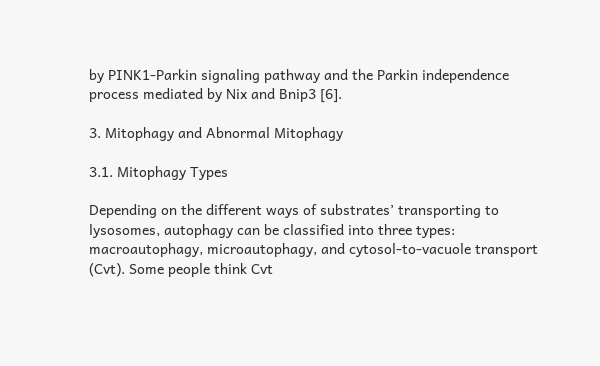by PINK1-Parkin signaling pathway and the Parkin independence process mediated by Nix and Bnip3 [6].

3. Mitophagy and Abnormal Mitophagy

3.1. Mitophagy Types

Depending on the different ways of substrates’ transporting to lysosomes, autophagy can be classified into three types: macroautophagy, microautophagy, and cytosol-to-vacuole transport (Cvt). Some people think Cvt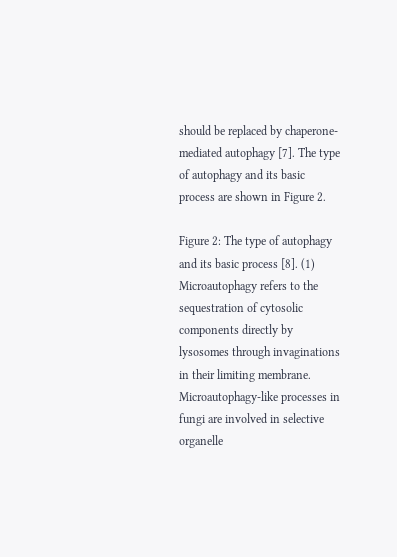should be replaced by chaperone-mediated autophagy [7]. The type of autophagy and its basic process are shown in Figure 2.

Figure 2: The type of autophagy and its basic process [8]. (1) Microautophagy refers to the sequestration of cytosolic components directly by lysosomes through invaginations in their limiting membrane. Microautophagy-like processes in fungi are involved in selective organelle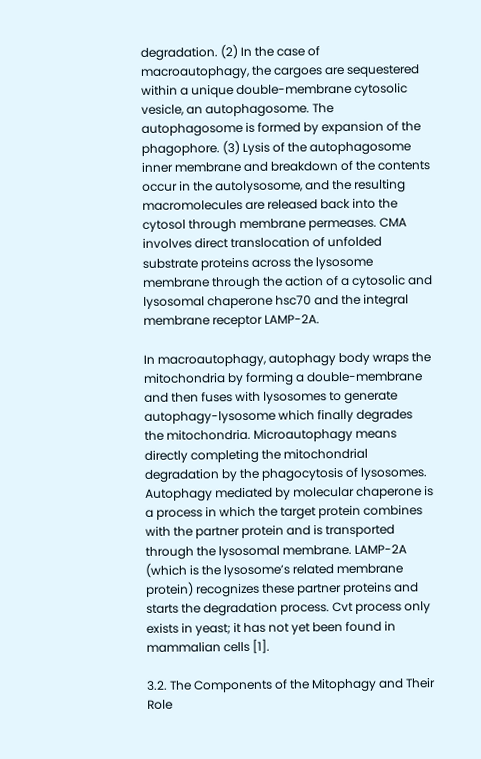degradation. (2) In the case of macroautophagy, the cargoes are sequestered within a unique double-membrane cytosolic vesicle, an autophagosome. The autophagosome is formed by expansion of the phagophore. (3) Lysis of the autophagosome inner membrane and breakdown of the contents occur in the autolysosome, and the resulting macromolecules are released back into the cytosol through membrane permeases. CMA involves direct translocation of unfolded substrate proteins across the lysosome membrane through the action of a cytosolic and lysosomal chaperone hsc70 and the integral membrane receptor LAMP-2A.

In macroautophagy, autophagy body wraps the mitochondria by forming a double-membrane and then fuses with lysosomes to generate autophagy-lysosome which finally degrades the mitochondria. Microautophagy means directly completing the mitochondrial degradation by the phagocytosis of lysosomes. Autophagy mediated by molecular chaperone is a process in which the target protein combines with the partner protein and is transported through the lysosomal membrane. LAMP-2A (which is the lysosome’s related membrane protein) recognizes these partner proteins and starts the degradation process. Cvt process only exists in yeast; it has not yet been found in mammalian cells [1].

3.2. The Components of the Mitophagy and Their Role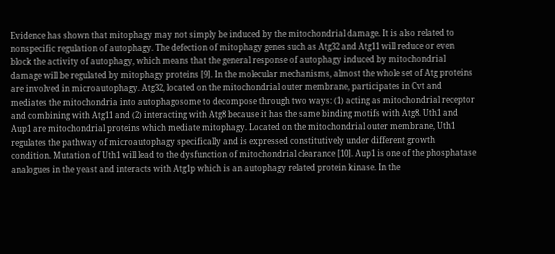Evidence has shown that mitophagy may not simply be induced by the mitochondrial damage. It is also related to nonspecific regulation of autophagy. The defection of mitophagy genes such as Atg32 and Atg11 will reduce or even block the activity of autophagy, which means that the general response of autophagy induced by mitochondrial damage will be regulated by mitophagy proteins [9]. In the molecular mechanisms, almost the whole set of Atg proteins are involved in microautophagy. Atg32, located on the mitochondrial outer membrane, participates in Cvt and mediates the mitochondria into autophagosome to decompose through two ways: (1) acting as mitochondrial receptor and combining with Atg11 and (2) interacting with Atg8 because it has the same binding motifs with Atg8. Uth1 and Aup1 are mitochondrial proteins which mediate mitophagy. Located on the mitochondrial outer membrane, Uth1 regulates the pathway of microautophagy specifically and is expressed constitutively under different growth condition. Mutation of Uth1 will lead to the dysfunction of mitochondrial clearance [10]. Aup1 is one of the phosphatase analogues in the yeast and interacts with Atg1p which is an autophagy related protein kinase. In the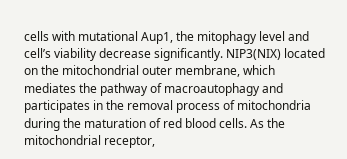cells with mutational Aup1, the mitophagy level and cell’s viability decrease significantly. NIP3(NIX) located on the mitochondrial outer membrane, which mediates the pathway of macroautophagy and participates in the removal process of mitochondria during the maturation of red blood cells. As the mitochondrial receptor,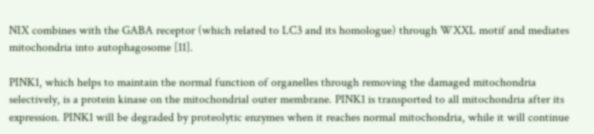NIX combines with the GABA receptor (which related to LC3 and its homologue) through WXXL motif and mediates mitochondria into autophagosome [11].

PINK1, which helps to maintain the normal function of organelles through removing the damaged mitochondria selectively, is a protein kinase on the mitochondrial outer membrane. PINK1 is transported to all mitochondria after its expression. PINK1 will be degraded by proteolytic enzymes when it reaches normal mitochondria, while it will continue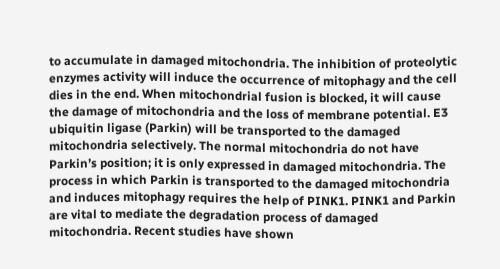to accumulate in damaged mitochondria. The inhibition of proteolytic enzymes activity will induce the occurrence of mitophagy and the cell dies in the end. When mitochondrial fusion is blocked, it will cause the damage of mitochondria and the loss of membrane potential. E3 ubiquitin ligase (Parkin) will be transported to the damaged mitochondria selectively. The normal mitochondria do not have Parkin’s position; it is only expressed in damaged mitochondria. The process in which Parkin is transported to the damaged mitochondria and induces mitophagy requires the help of PINK1. PINK1 and Parkin are vital to mediate the degradation process of damaged mitochondria. Recent studies have shown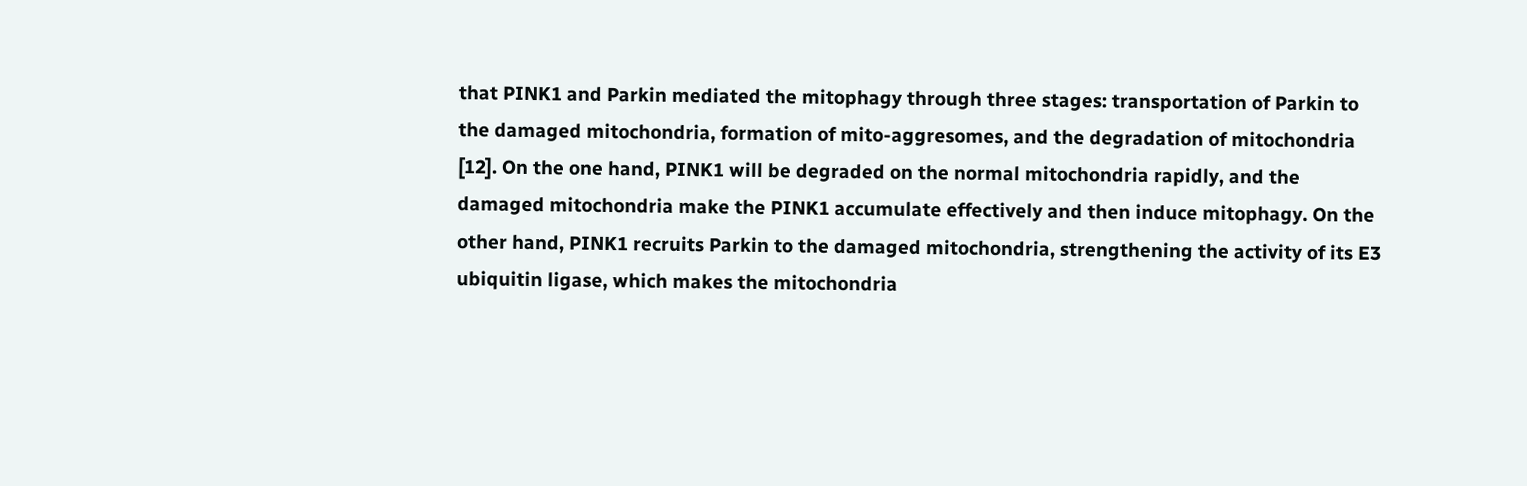that PINK1 and Parkin mediated the mitophagy through three stages: transportation of Parkin to the damaged mitochondria, formation of mito-aggresomes, and the degradation of mitochondria [12]. On the one hand, PINK1 will be degraded on the normal mitochondria rapidly, and the damaged mitochondria make the PINK1 accumulate effectively and then induce mitophagy. On the other hand, PINK1 recruits Parkin to the damaged mitochondria, strengthening the activity of its E3 ubiquitin ligase, which makes the mitochondria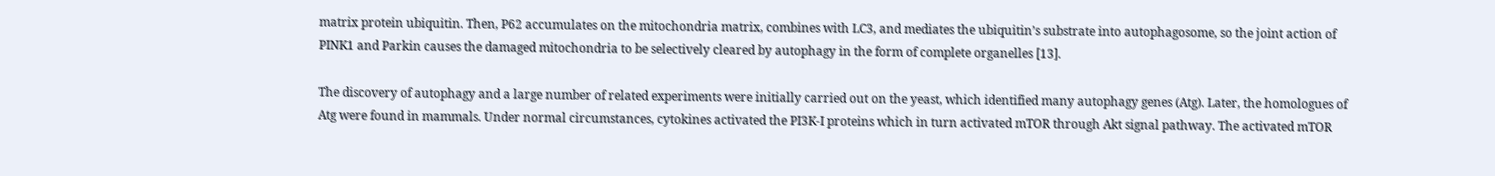matrix protein ubiquitin. Then, P62 accumulates on the mitochondria matrix, combines with LC3, and mediates the ubiquitin’s substrate into autophagosome, so the joint action of PINK1 and Parkin causes the damaged mitochondria to be selectively cleared by autophagy in the form of complete organelles [13].

The discovery of autophagy and a large number of related experiments were initially carried out on the yeast, which identified many autophagy genes (Atg). Later, the homologues of Atg were found in mammals. Under normal circumstances, cytokines activated the PI3K-I proteins which in turn activated mTOR through Akt signal pathway. The activated mTOR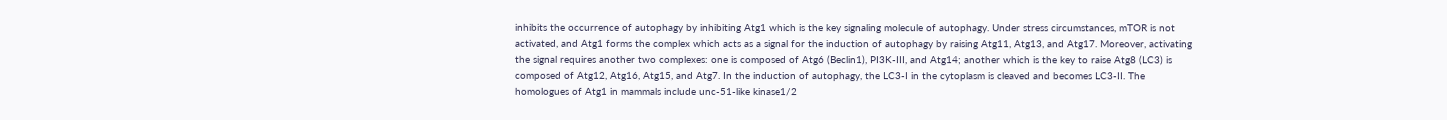inhibits the occurrence of autophagy by inhibiting Atg1 which is the key signaling molecule of autophagy. Under stress circumstances, mTOR is not activated, and Atg1 forms the complex which acts as a signal for the induction of autophagy by raising Atg11, Atg13, and Atg17. Moreover, activating the signal requires another two complexes: one is composed of Atg6 (Beclin1), PI3K-III, and Atg14; another which is the key to raise Atg8 (LC3) is composed of Atg12, Atg16, Atg15, and Atg7. In the induction of autophagy, the LC3-I in the cytoplasm is cleaved and becomes LC3-II. The homologues of Atg1 in mammals include unc-51-like kinase1/2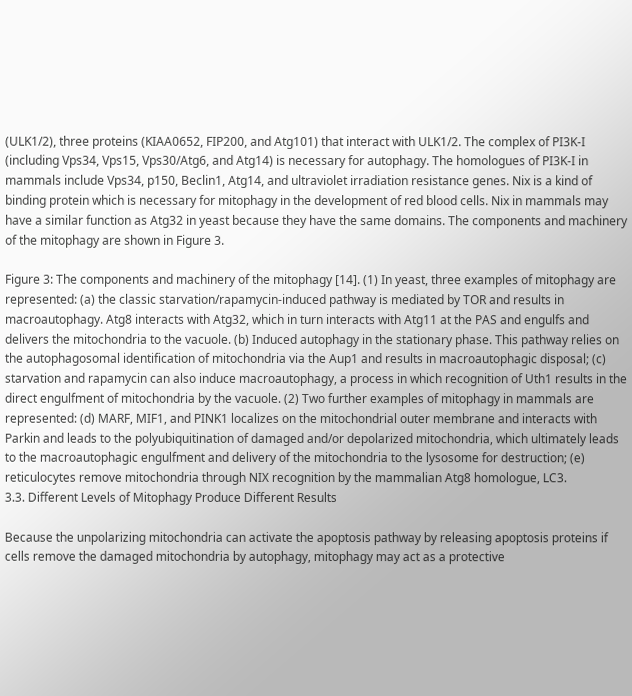(ULK1/2), three proteins (KIAA0652, FIP200, and Atg101) that interact with ULK1/2. The complex of PI3K-I (including Vps34, Vps15, Vps30/Atg6, and Atg14) is necessary for autophagy. The homologues of PI3K-I in mammals include Vps34, p150, Beclin1, Atg14, and ultraviolet irradiation resistance genes. Nix is a kind of binding protein which is necessary for mitophagy in the development of red blood cells. Nix in mammals may have a similar function as Atg32 in yeast because they have the same domains. The components and machinery of the mitophagy are shown in Figure 3.

Figure 3: The components and machinery of the mitophagy [14]. (1) In yeast, three examples of mitophagy are represented: (a) the classic starvation/rapamycin-induced pathway is mediated by TOR and results in macroautophagy. Atg8 interacts with Atg32, which in turn interacts with Atg11 at the PAS and engulfs and delivers the mitochondria to the vacuole. (b) Induced autophagy in the stationary phase. This pathway relies on the autophagosomal identification of mitochondria via the Aup1 and results in macroautophagic disposal; (c) starvation and rapamycin can also induce macroautophagy, a process in which recognition of Uth1 results in the direct engulfment of mitochondria by the vacuole. (2) Two further examples of mitophagy in mammals are represented: (d) MARF, MIF1, and PINK1 localizes on the mitochondrial outer membrane and interacts with Parkin and leads to the polyubiquitination of damaged and/or depolarized mitochondria, which ultimately leads to the macroautophagic engulfment and delivery of the mitochondria to the lysosome for destruction; (e) reticulocytes remove mitochondria through NIX recognition by the mammalian Atg8 homologue, LC3.
3.3. Different Levels of Mitophagy Produce Different Results

Because the unpolarizing mitochondria can activate the apoptosis pathway by releasing apoptosis proteins if cells remove the damaged mitochondria by autophagy, mitophagy may act as a protective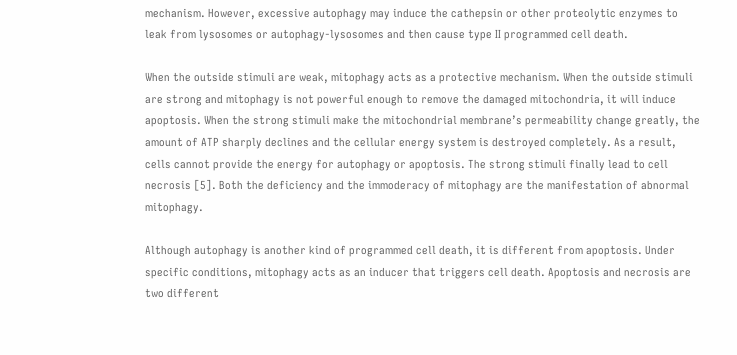mechanism. However, excessive autophagy may induce the cathepsin or other proteolytic enzymes to leak from lysosomes or autophagy-lysosomes and then cause type II programmed cell death.

When the outside stimuli are weak, mitophagy acts as a protective mechanism. When the outside stimuli are strong and mitophagy is not powerful enough to remove the damaged mitochondria, it will induce apoptosis. When the strong stimuli make the mitochondrial membrane’s permeability change greatly, the amount of ATP sharply declines and the cellular energy system is destroyed completely. As a result, cells cannot provide the energy for autophagy or apoptosis. The strong stimuli finally lead to cell necrosis [5]. Both the deficiency and the immoderacy of mitophagy are the manifestation of abnormal mitophagy.

Although autophagy is another kind of programmed cell death, it is different from apoptosis. Under specific conditions, mitophagy acts as an inducer that triggers cell death. Apoptosis and necrosis are two different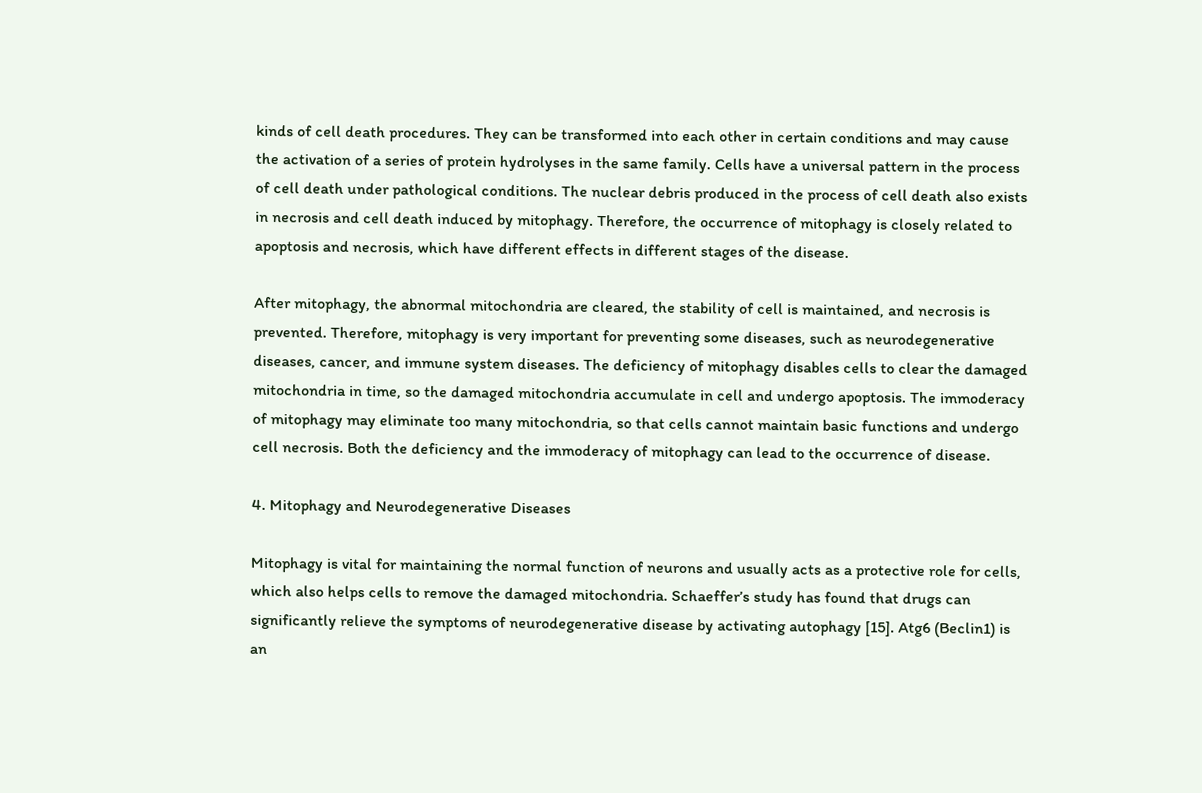kinds of cell death procedures. They can be transformed into each other in certain conditions and may cause the activation of a series of protein hydrolyses in the same family. Cells have a universal pattern in the process of cell death under pathological conditions. The nuclear debris produced in the process of cell death also exists in necrosis and cell death induced by mitophagy. Therefore, the occurrence of mitophagy is closely related to apoptosis and necrosis, which have different effects in different stages of the disease.

After mitophagy, the abnormal mitochondria are cleared, the stability of cell is maintained, and necrosis is prevented. Therefore, mitophagy is very important for preventing some diseases, such as neurodegenerative diseases, cancer, and immune system diseases. The deficiency of mitophagy disables cells to clear the damaged mitochondria in time, so the damaged mitochondria accumulate in cell and undergo apoptosis. The immoderacy of mitophagy may eliminate too many mitochondria, so that cells cannot maintain basic functions and undergo cell necrosis. Both the deficiency and the immoderacy of mitophagy can lead to the occurrence of disease.

4. Mitophagy and Neurodegenerative Diseases

Mitophagy is vital for maintaining the normal function of neurons and usually acts as a protective role for cells, which also helps cells to remove the damaged mitochondria. Schaeffer’s study has found that drugs can significantly relieve the symptoms of neurodegenerative disease by activating autophagy [15]. Atg6 (Beclin1) is an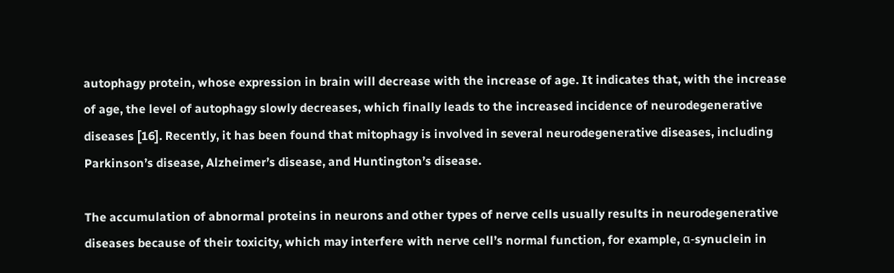autophagy protein, whose expression in brain will decrease with the increase of age. It indicates that, with the increase of age, the level of autophagy slowly decreases, which finally leads to the increased incidence of neurodegenerative diseases [16]. Recently, it has been found that mitophagy is involved in several neurodegenerative diseases, including Parkinson’s disease, Alzheimer’s disease, and Huntington’s disease.

The accumulation of abnormal proteins in neurons and other types of nerve cells usually results in neurodegenerative diseases because of their toxicity, which may interfere with nerve cell’s normal function, for example, α-synuclein in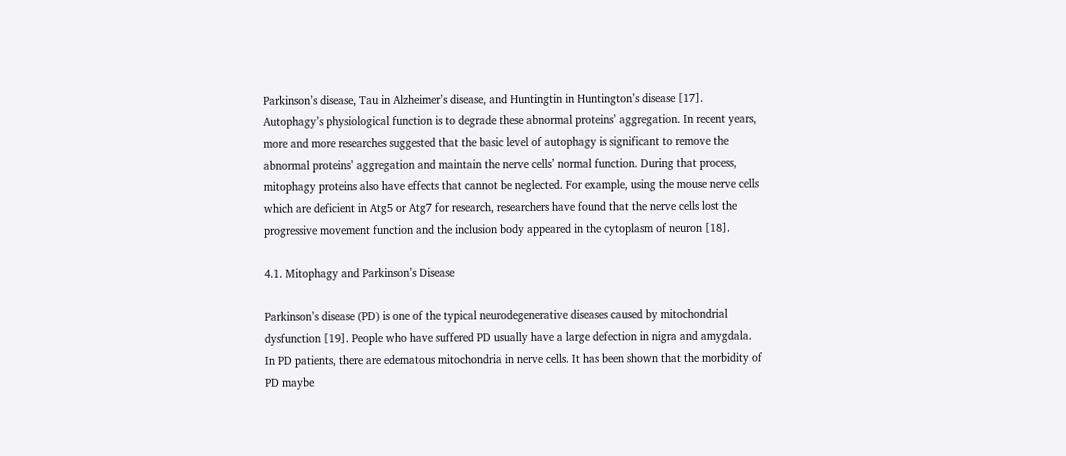Parkinson’s disease, Tau in Alzheimer’s disease, and Huntingtin in Huntington’s disease [17]. Autophagy’s physiological function is to degrade these abnormal proteins’ aggregation. In recent years, more and more researches suggested that the basic level of autophagy is significant to remove the abnormal proteins’ aggregation and maintain the nerve cells’ normal function. During that process, mitophagy proteins also have effects that cannot be neglected. For example, using the mouse nerve cells which are deficient in Atg5 or Atg7 for research, researchers have found that the nerve cells lost the progressive movement function and the inclusion body appeared in the cytoplasm of neuron [18].

4.1. Mitophagy and Parkinson’s Disease

Parkinson’s disease (PD) is one of the typical neurodegenerative diseases caused by mitochondrial dysfunction [19]. People who have suffered PD usually have a large defection in nigra and amygdala. In PD patients, there are edematous mitochondria in nerve cells. It has been shown that the morbidity of PD maybe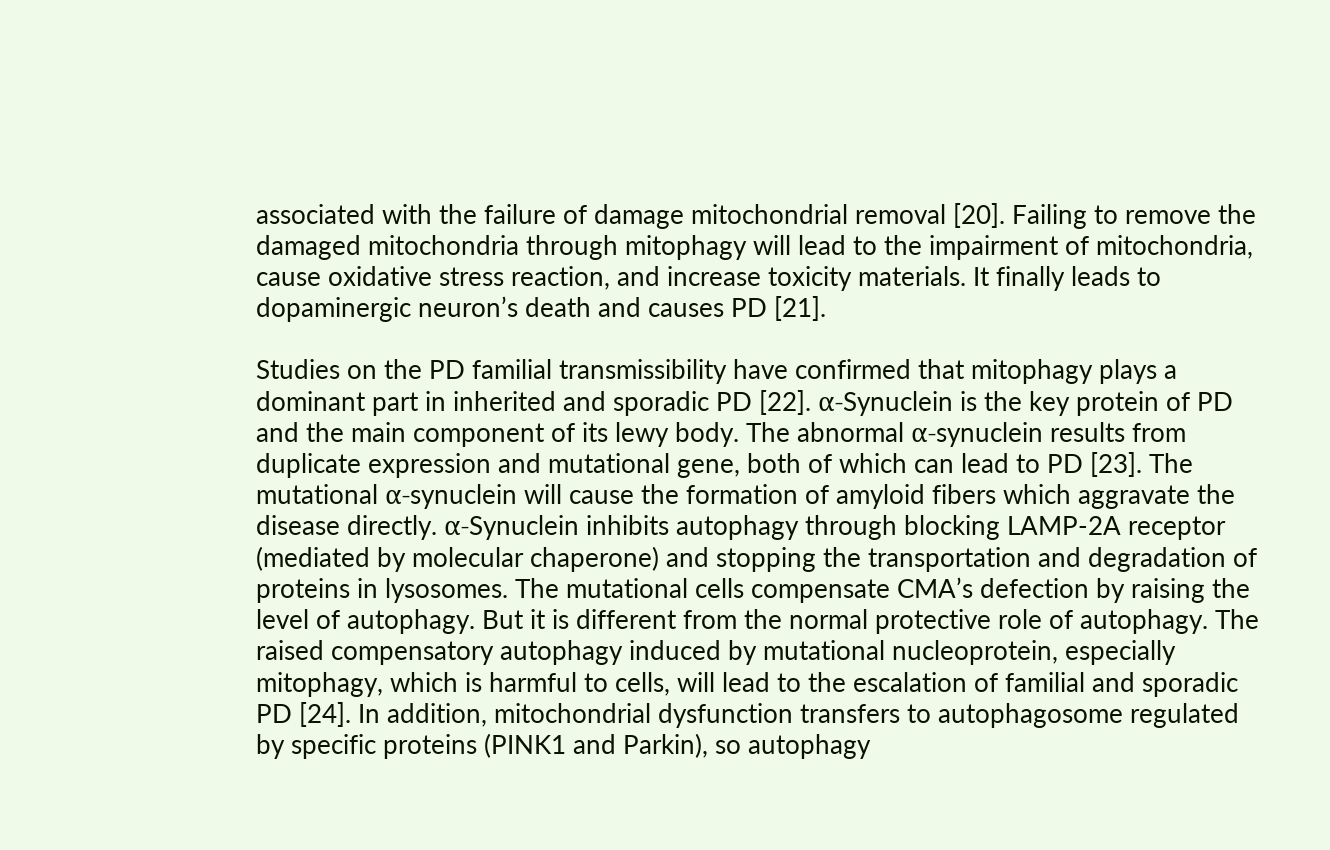associated with the failure of damage mitochondrial removal [20]. Failing to remove the damaged mitochondria through mitophagy will lead to the impairment of mitochondria, cause oxidative stress reaction, and increase toxicity materials. It finally leads to dopaminergic neuron’s death and causes PD [21].

Studies on the PD familial transmissibility have confirmed that mitophagy plays a dominant part in inherited and sporadic PD [22]. α-Synuclein is the key protein of PD and the main component of its lewy body. The abnormal α-synuclein results from duplicate expression and mutational gene, both of which can lead to PD [23]. The mutational α-synuclein will cause the formation of amyloid fibers which aggravate the disease directly. α-Synuclein inhibits autophagy through blocking LAMP-2A receptor (mediated by molecular chaperone) and stopping the transportation and degradation of proteins in lysosomes. The mutational cells compensate CMA’s defection by raising the level of autophagy. But it is different from the normal protective role of autophagy. The raised compensatory autophagy induced by mutational nucleoprotein, especially mitophagy, which is harmful to cells, will lead to the escalation of familial and sporadic PD [24]. In addition, mitochondrial dysfunction transfers to autophagosome regulated by specific proteins (PINK1 and Parkin), so autophagy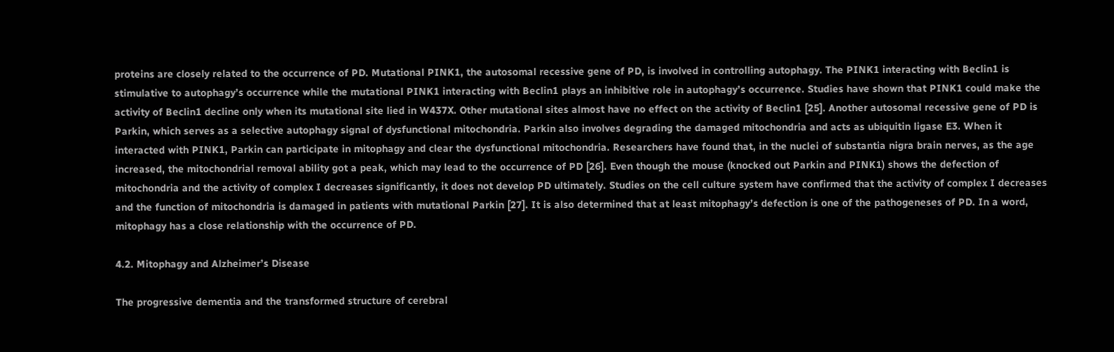proteins are closely related to the occurrence of PD. Mutational PINK1, the autosomal recessive gene of PD, is involved in controlling autophagy. The PINK1 interacting with Beclin1 is stimulative to autophagy’s occurrence while the mutational PINK1 interacting with Beclin1 plays an inhibitive role in autophagy’s occurrence. Studies have shown that PINK1 could make the activity of Beclin1 decline only when its mutational site lied in W437X. Other mutational sites almost have no effect on the activity of Beclin1 [25]. Another autosomal recessive gene of PD is Parkin, which serves as a selective autophagy signal of dysfunctional mitochondria. Parkin also involves degrading the damaged mitochondria and acts as ubiquitin ligase E3. When it interacted with PINK1, Parkin can participate in mitophagy and clear the dysfunctional mitochondria. Researchers have found that, in the nuclei of substantia nigra brain nerves, as the age increased, the mitochondrial removal ability got a peak, which may lead to the occurrence of PD [26]. Even though the mouse (knocked out Parkin and PINK1) shows the defection of mitochondria and the activity of complex I decreases significantly, it does not develop PD ultimately. Studies on the cell culture system have confirmed that the activity of complex I decreases and the function of mitochondria is damaged in patients with mutational Parkin [27]. It is also determined that at least mitophagy’s defection is one of the pathogeneses of PD. In a word, mitophagy has a close relationship with the occurrence of PD.

4.2. Mitophagy and Alzheimer’s Disease

The progressive dementia and the transformed structure of cerebral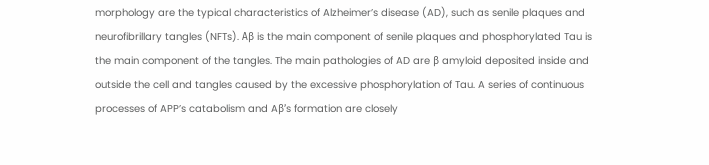morphology are the typical characteristics of Alzheimer’s disease (AD), such as senile plaques and neurofibrillary tangles (NFTs). Aβ is the main component of senile plaques and phosphorylated Tau is the main component of the tangles. The main pathologies of AD are β amyloid deposited inside and outside the cell and tangles caused by the excessive phosphorylation of Tau. A series of continuous processes of APP’s catabolism and Aβ’s formation are closely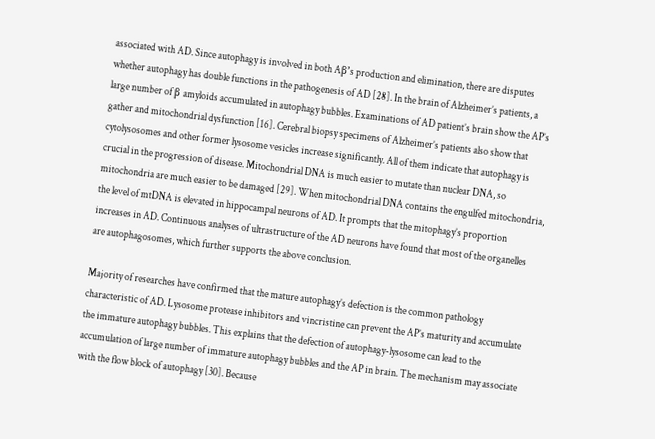associated with AD. Since autophagy is involved in both Aβ’s production and elimination, there are disputes whether autophagy has double functions in the pathogenesis of AD [28]. In the brain of Alzheimer’s patients, a large number of β amyloids accumulated in autophagy bubbles. Examinations of AD patient’s brain show the AP’s gather and mitochondrial dysfunction [16]. Cerebral biopsy specimens of Alzheimer’s patients also show that cytolysosomes and other former lysosome vesicles increase significantly. All of them indicate that autophagy is crucial in the progression of disease. Mitochondrial DNA is much easier to mutate than nuclear DNA, so mitochondria are much easier to be damaged [29]. When mitochondrial DNA contains the engulfed mitochondria, the level of mtDNA is elevated in hippocampal neurons of AD. It prompts that the mitophagy’s proportion increases in AD. Continuous analyses of ultrastructure of the AD neurons have found that most of the organelles are autophagosomes, which further supports the above conclusion.

Majority of researches have confirmed that the mature autophagy’s defection is the common pathology characteristic of AD. Lysosome protease inhibitors and vincristine can prevent the AP’s maturity and accumulate the immature autophagy bubbles. This explains that the defection of autophagy-lysosome can lead to the accumulation of large number of immature autophagy bubbles and the AP in brain. The mechanism may associate with the flow block of autophagy [30]. Because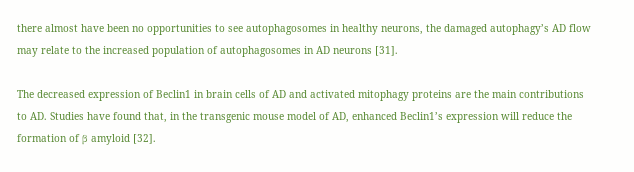there almost have been no opportunities to see autophagosomes in healthy neurons, the damaged autophagy’s AD flow may relate to the increased population of autophagosomes in AD neurons [31].

The decreased expression of Beclin1 in brain cells of AD and activated mitophagy proteins are the main contributions to AD. Studies have found that, in the transgenic mouse model of AD, enhanced Beclin1’s expression will reduce the formation of β amyloid [32].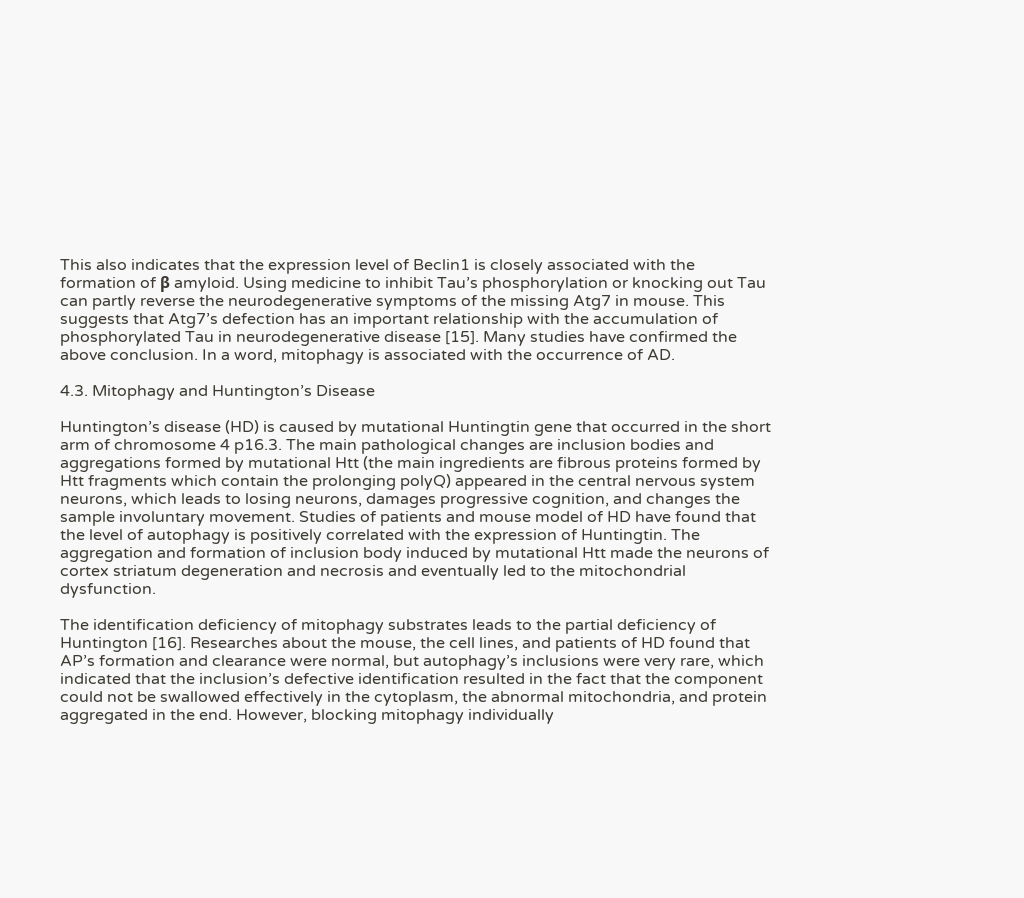This also indicates that the expression level of Beclin1 is closely associated with the formation of β amyloid. Using medicine to inhibit Tau’s phosphorylation or knocking out Tau can partly reverse the neurodegenerative symptoms of the missing Atg7 in mouse. This suggests that Atg7’s defection has an important relationship with the accumulation of phosphorylated Tau in neurodegenerative disease [15]. Many studies have confirmed the above conclusion. In a word, mitophagy is associated with the occurrence of AD.

4.3. Mitophagy and Huntington’s Disease

Huntington’s disease (HD) is caused by mutational Huntingtin gene that occurred in the short arm of chromosome 4 p16.3. The main pathological changes are inclusion bodies and aggregations formed by mutational Htt (the main ingredients are fibrous proteins formed by Htt fragments which contain the prolonging polyQ) appeared in the central nervous system neurons, which leads to losing neurons, damages progressive cognition, and changes the sample involuntary movement. Studies of patients and mouse model of HD have found that the level of autophagy is positively correlated with the expression of Huntingtin. The aggregation and formation of inclusion body induced by mutational Htt made the neurons of cortex striatum degeneration and necrosis and eventually led to the mitochondrial dysfunction.

The identification deficiency of mitophagy substrates leads to the partial deficiency of Huntington [16]. Researches about the mouse, the cell lines, and patients of HD found that AP’s formation and clearance were normal, but autophagy’s inclusions were very rare, which indicated that the inclusion’s defective identification resulted in the fact that the component could not be swallowed effectively in the cytoplasm, the abnormal mitochondria, and protein aggregated in the end. However, blocking mitophagy individually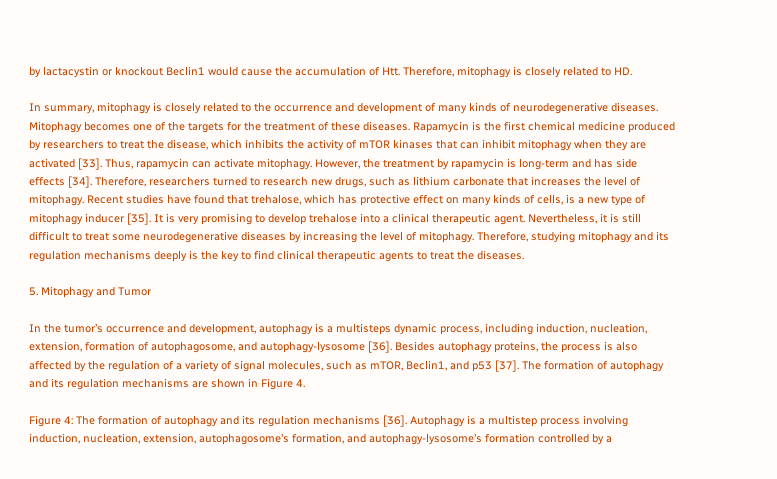by lactacystin or knockout Beclin1 would cause the accumulation of Htt. Therefore, mitophagy is closely related to HD.

In summary, mitophagy is closely related to the occurrence and development of many kinds of neurodegenerative diseases. Mitophagy becomes one of the targets for the treatment of these diseases. Rapamycin is the first chemical medicine produced by researchers to treat the disease, which inhibits the activity of mTOR kinases that can inhibit mitophagy when they are activated [33]. Thus, rapamycin can activate mitophagy. However, the treatment by rapamycin is long-term and has side effects [34]. Therefore, researchers turned to research new drugs, such as lithium carbonate that increases the level of mitophagy. Recent studies have found that trehalose, which has protective effect on many kinds of cells, is a new type of mitophagy inducer [35]. It is very promising to develop trehalose into a clinical therapeutic agent. Nevertheless, it is still difficult to treat some neurodegenerative diseases by increasing the level of mitophagy. Therefore, studying mitophagy and its regulation mechanisms deeply is the key to find clinical therapeutic agents to treat the diseases.

5. Mitophagy and Tumor

In the tumor’s occurrence and development, autophagy is a multisteps dynamic process, including induction, nucleation, extension, formation of autophagosome, and autophagy-lysosome [36]. Besides autophagy proteins, the process is also affected by the regulation of a variety of signal molecules, such as mTOR, Beclin1, and p53 [37]. The formation of autophagy and its regulation mechanisms are shown in Figure 4.

Figure 4: The formation of autophagy and its regulation mechanisms [36]. Autophagy is a multistep process involving induction, nucleation, extension, autophagosome’s formation, and autophagy-lysosome’s formation controlled by a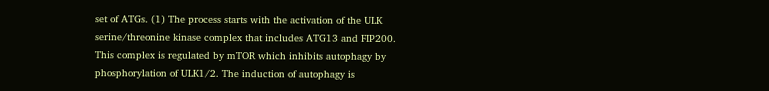set of ATGs. (1) The process starts with the activation of the ULK serine/threonine kinase complex that includes ATG13 and FIP200. This complex is regulated by mTOR which inhibits autophagy by phosphorylation of ULK1/2. The induction of autophagy is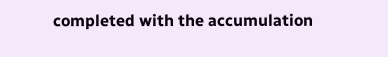completed with the accumulation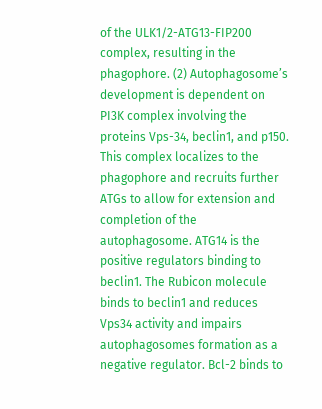of the ULK1/2-ATG13-FIP200 complex, resulting in the phagophore. (2) Autophagosome’s development is dependent on PI3K complex involving the proteins Vps-34, beclin1, and p150. This complex localizes to the phagophore and recruits further ATGs to allow for extension and completion of the autophagosome. ATG14 is the positive regulators binding to beclin1. The Rubicon molecule binds to beclin1 and reduces Vps34 activity and impairs autophagosomes formation as a negative regulator. Bcl-2 binds to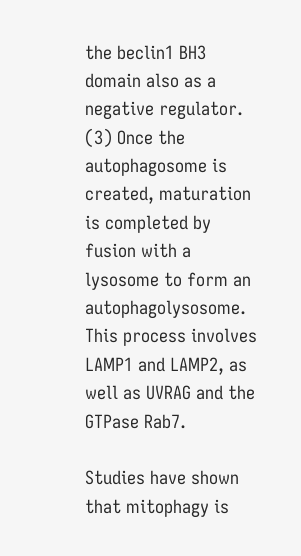the beclin1 BH3 domain also as a negative regulator. (3) Once the autophagosome is created, maturation is completed by fusion with a lysosome to form an autophagolysosome. This process involves LAMP1 and LAMP2, as well as UVRAG and the GTPase Rab7.

Studies have shown that mitophagy is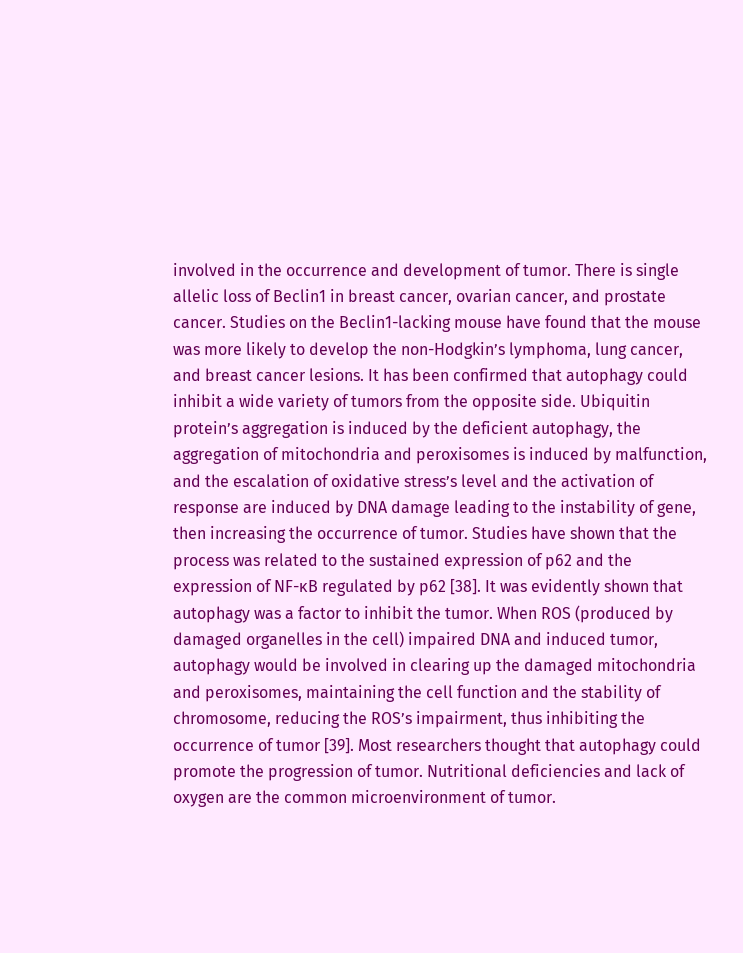involved in the occurrence and development of tumor. There is single allelic loss of Beclin1 in breast cancer, ovarian cancer, and prostate cancer. Studies on the Beclin1-lacking mouse have found that the mouse was more likely to develop the non-Hodgkin’s lymphoma, lung cancer, and breast cancer lesions. It has been confirmed that autophagy could inhibit a wide variety of tumors from the opposite side. Ubiquitin protein’s aggregation is induced by the deficient autophagy, the aggregation of mitochondria and peroxisomes is induced by malfunction, and the escalation of oxidative stress’s level and the activation of response are induced by DNA damage leading to the instability of gene, then increasing the occurrence of tumor. Studies have shown that the process was related to the sustained expression of p62 and the expression of NF-κB regulated by p62 [38]. It was evidently shown that autophagy was a factor to inhibit the tumor. When ROS (produced by damaged organelles in the cell) impaired DNA and induced tumor, autophagy would be involved in clearing up the damaged mitochondria and peroxisomes, maintaining the cell function and the stability of chromosome, reducing the ROS’s impairment, thus inhibiting the occurrence of tumor [39]. Most researchers thought that autophagy could promote the progression of tumor. Nutritional deficiencies and lack of oxygen are the common microenvironment of tumor.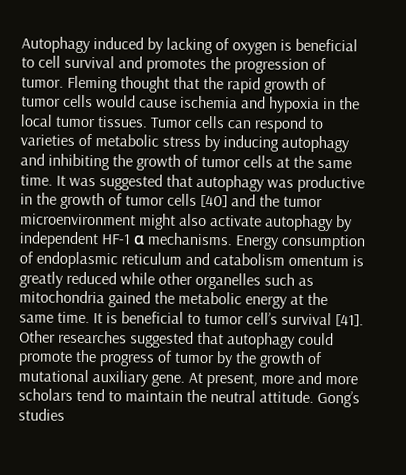Autophagy induced by lacking of oxygen is beneficial to cell survival and promotes the progression of tumor. Fleming thought that the rapid growth of tumor cells would cause ischemia and hypoxia in the local tumor tissues. Tumor cells can respond to varieties of metabolic stress by inducing autophagy and inhibiting the growth of tumor cells at the same time. It was suggested that autophagy was productive in the growth of tumor cells [40] and the tumor microenvironment might also activate autophagy by independent HF-1 α mechanisms. Energy consumption of endoplasmic reticulum and catabolism omentum is greatly reduced while other organelles such as mitochondria gained the metabolic energy at the same time. It is beneficial to tumor cell’s survival [41]. Other researches suggested that autophagy could promote the progress of tumor by the growth of mutational auxiliary gene. At present, more and more scholars tend to maintain the neutral attitude. Gong’s studies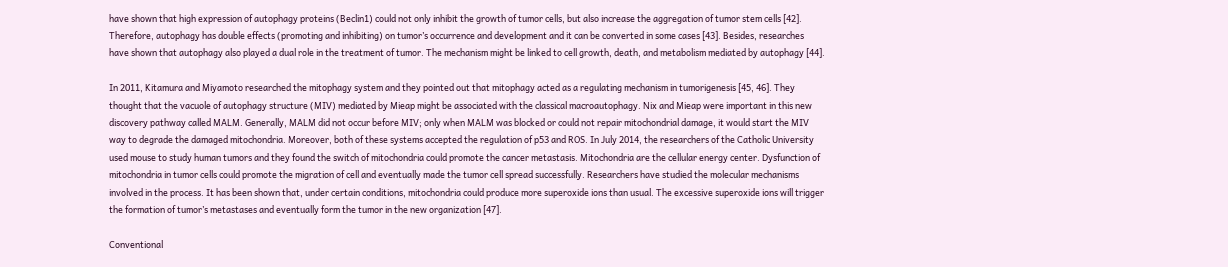have shown that high expression of autophagy proteins (Beclin1) could not only inhibit the growth of tumor cells, but also increase the aggregation of tumor stem cells [42]. Therefore, autophagy has double effects (promoting and inhibiting) on tumor’s occurrence and development and it can be converted in some cases [43]. Besides, researches have shown that autophagy also played a dual role in the treatment of tumor. The mechanism might be linked to cell growth, death, and metabolism mediated by autophagy [44].

In 2011, Kitamura and Miyamoto researched the mitophagy system and they pointed out that mitophagy acted as a regulating mechanism in tumorigenesis [45, 46]. They thought that the vacuole of autophagy structure (MIV) mediated by Mieap might be associated with the classical macroautophagy. Nix and Mieap were important in this new discovery pathway called MALM. Generally, MALM did not occur before MIV; only when MALM was blocked or could not repair mitochondrial damage, it would start the MIV way to degrade the damaged mitochondria. Moreover, both of these systems accepted the regulation of p53 and ROS. In July 2014, the researchers of the Catholic University used mouse to study human tumors and they found the switch of mitochondria could promote the cancer metastasis. Mitochondria are the cellular energy center. Dysfunction of mitochondria in tumor cells could promote the migration of cell and eventually made the tumor cell spread successfully. Researchers have studied the molecular mechanisms involved in the process. It has been shown that, under certain conditions, mitochondria could produce more superoxide ions than usual. The excessive superoxide ions will trigger the formation of tumor’s metastases and eventually form the tumor in the new organization [47].

Conventional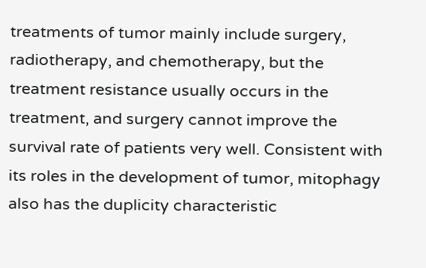treatments of tumor mainly include surgery, radiotherapy, and chemotherapy, but the treatment resistance usually occurs in the treatment, and surgery cannot improve the survival rate of patients very well. Consistent with its roles in the development of tumor, mitophagy also has the duplicity characteristic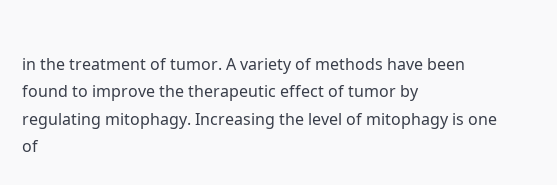in the treatment of tumor. A variety of methods have been found to improve the therapeutic effect of tumor by regulating mitophagy. Increasing the level of mitophagy is one of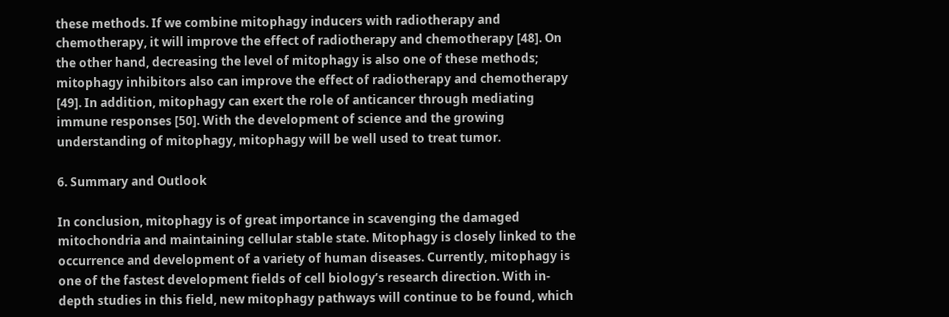these methods. If we combine mitophagy inducers with radiotherapy and chemotherapy, it will improve the effect of radiotherapy and chemotherapy [48]. On the other hand, decreasing the level of mitophagy is also one of these methods; mitophagy inhibitors also can improve the effect of radiotherapy and chemotherapy [49]. In addition, mitophagy can exert the role of anticancer through mediating immune responses [50]. With the development of science and the growing understanding of mitophagy, mitophagy will be well used to treat tumor.

6. Summary and Outlook

In conclusion, mitophagy is of great importance in scavenging the damaged mitochondria and maintaining cellular stable state. Mitophagy is closely linked to the occurrence and development of a variety of human diseases. Currently, mitophagy is one of the fastest development fields of cell biology’s research direction. With in-depth studies in this field, new mitophagy pathways will continue to be found, which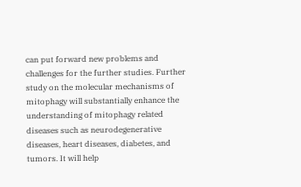can put forward new problems and challenges for the further studies. Further study on the molecular mechanisms of mitophagy will substantially enhance the understanding of mitophagy related diseases such as neurodegenerative diseases, heart diseases, diabetes, and tumors. It will help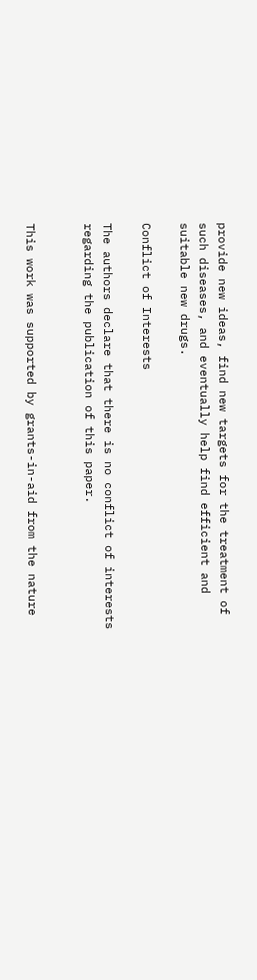provide new ideas, find new targets for the treatment of such diseases, and eventually help find efficient and suitable new drugs.

Conflict of Interests

The authors declare that there is no conflict of interests regarding the publication of this paper.


This work was supported by grants-in-aid from the nature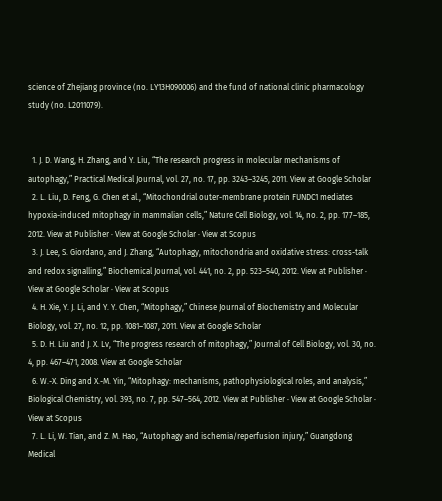science of Zhejiang province (no. LY13H090006) and the fund of national clinic pharmacology study (no. L2011079).


  1. J. D. Wang, H. Zhang, and Y. Liu, “The research progress in molecular mechanisms of autophagy,” Practical Medical Journal, vol. 27, no. 17, pp. 3243–3245, 2011. View at Google Scholar
  2. L. Liu, D. Feng, G. Chen et al., “Mitochondrial outer-membrane protein FUNDC1 mediates hypoxia-induced mitophagy in mammalian cells,” Nature Cell Biology, vol. 14, no. 2, pp. 177–185, 2012. View at Publisher · View at Google Scholar · View at Scopus
  3. J. Lee, S. Giordano, and J. Zhang, “Autophagy, mitochondria and oxidative stress: cross-talk and redox signalling,” Biochemical Journal, vol. 441, no. 2, pp. 523–540, 2012. View at Publisher · View at Google Scholar · View at Scopus
  4. H. Xie, Y. J. Li, and Y. Y. Chen, “Mitophagy,” Chinese Journal of Biochemistry and Molecular Biology, vol. 27, no. 12, pp. 1081–1087, 2011. View at Google Scholar
  5. D. H. Liu and J. X. Lv, “The progress research of mitophagy,” Journal of Cell Biology, vol. 30, no. 4, pp. 467–471, 2008. View at Google Scholar
  6. W.-X. Ding and X.-M. Yin, “Mitophagy: mechanisms, pathophysiological roles, and analysis,” Biological Chemistry, vol. 393, no. 7, pp. 547–564, 2012. View at Publisher · View at Google Scholar · View at Scopus
  7. L. Li, W. Tian, and Z. M. Hao, “Autophagy and ischemia/reperfusion injury,” Guangdong Medical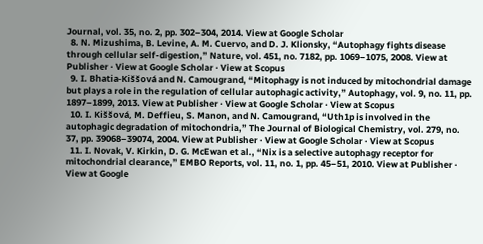Journal, vol. 35, no. 2, pp. 302–304, 2014. View at Google Scholar
  8. N. Mizushima, B. Levine, A. M. Cuervo, and D. J. Klionsky, “Autophagy fights disease through cellular self-digestion,” Nature, vol. 451, no. 7182, pp. 1069–1075, 2008. View at Publisher · View at Google Scholar · View at Scopus
  9. I. Bhatia-Kiššová and N. Camougrand, “Mitophagy is not induced by mitochondrial damage but plays a role in the regulation of cellular autophagic activity,” Autophagy, vol. 9, no. 11, pp. 1897–1899, 2013. View at Publisher · View at Google Scholar · View at Scopus
  10. I. Kiššová, M. Deffieu, S. Manon, and N. Camougrand, “Uth1p is involved in the autophagic degradation of mitochondria,” The Journal of Biological Chemistry, vol. 279, no. 37, pp. 39068–39074, 2004. View at Publisher · View at Google Scholar · View at Scopus
  11. I. Novak, V. Kirkin, D. G. McEwan et al., “Nix is a selective autophagy receptor for mitochondrial clearance,” EMBO Reports, vol. 11, no. 1, pp. 45–51, 2010. View at Publisher · View at Google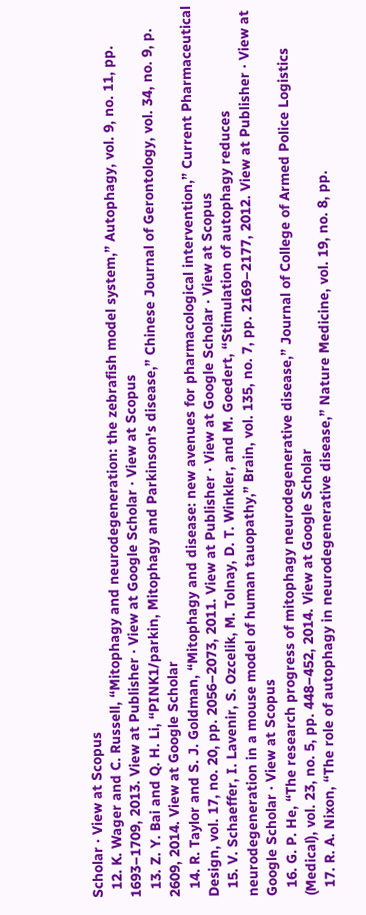Scholar · View at Scopus
  12. K. Wager and C. Russell, “Mitophagy and neurodegeneration: the zebrafish model system,” Autophagy, vol. 9, no. 11, pp. 1693–1709, 2013. View at Publisher · View at Google Scholar · View at Scopus
  13. Z. Y. Bai and Q. H. Li, “PINK1/parkin, Mitophagy and Parkinson's disease,” Chinese Journal of Gerontology, vol. 34, no. 9, p. 2609, 2014. View at Google Scholar
  14. R. Taylor and S. J. Goldman, “Mitophagy and disease: new avenues for pharmacological intervention,” Current Pharmaceutical Design, vol. 17, no. 20, pp. 2056–2073, 2011. View at Publisher · View at Google Scholar · View at Scopus
  15. V. Schaeffer, I. Lavenir, S. Ozcelik, M. Tolnay, D. T. Winkler, and M. Goedert, “Stimulation of autophagy reduces neurodegeneration in a mouse model of human tauopathy,” Brain, vol. 135, no. 7, pp. 2169–2177, 2012. View at Publisher · View at Google Scholar · View at Scopus
  16. G. P. He, “The research progress of mitophagy neurodegenerative disease,” Journal of College of Armed Police Logistics (Medical), vol. 23, no. 5, pp. 448–452, 2014. View at Google Scholar
  17. R. A. Nixon, “The role of autophagy in neurodegenerative disease,” Nature Medicine, vol. 19, no. 8, pp.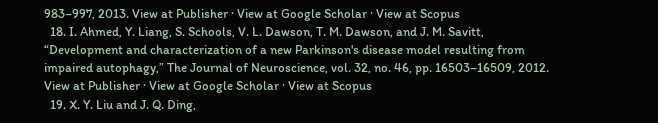983–997, 2013. View at Publisher · View at Google Scholar · View at Scopus
  18. I. Ahmed, Y. Liang, S. Schools, V. L. Dawson, T. M. Dawson, and J. M. Savitt, “Development and characterization of a new Parkinson's disease model resulting from impaired autophagy,” The Journal of Neuroscience, vol. 32, no. 46, pp. 16503–16509, 2012. View at Publisher · View at Google Scholar · View at Scopus
  19. X. Y. Liu and J. Q. Ding,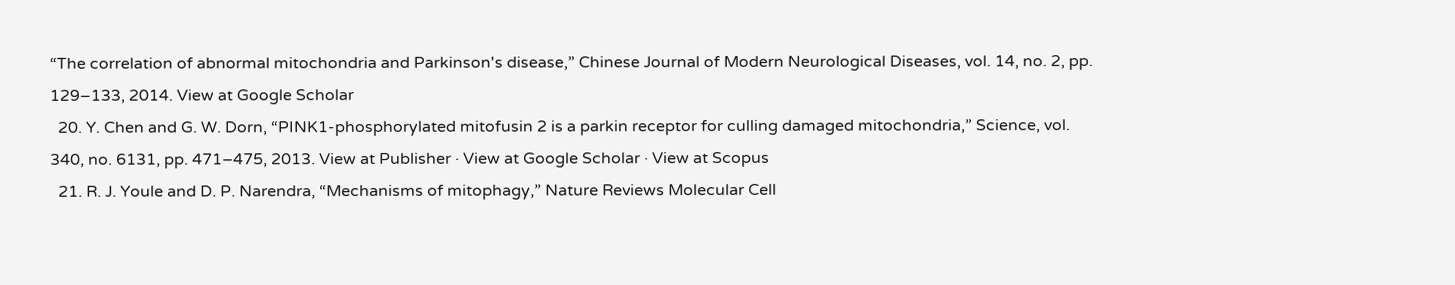“The correlation of abnormal mitochondria and Parkinson's disease,” Chinese Journal of Modern Neurological Diseases, vol. 14, no. 2, pp. 129–133, 2014. View at Google Scholar
  20. Y. Chen and G. W. Dorn, “PINK1-phosphorylated mitofusin 2 is a parkin receptor for culling damaged mitochondria,” Science, vol. 340, no. 6131, pp. 471–475, 2013. View at Publisher · View at Google Scholar · View at Scopus
  21. R. J. Youle and D. P. Narendra, “Mechanisms of mitophagy,” Nature Reviews Molecular Cell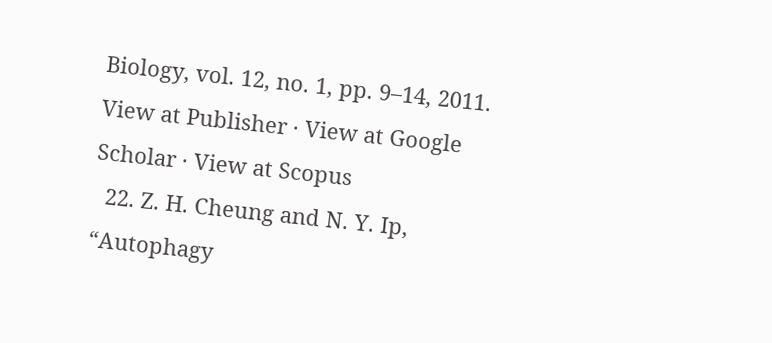Biology, vol. 12, no. 1, pp. 9–14, 2011. View at Publisher · View at Google Scholar · View at Scopus
  22. Z. H. Cheung and N. Y. Ip, “Autophagy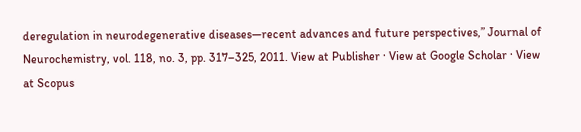deregulation in neurodegenerative diseases—recent advances and future perspectives,” Journal of Neurochemistry, vol. 118, no. 3, pp. 317–325, 2011. View at Publisher · View at Google Scholar · View at Scopus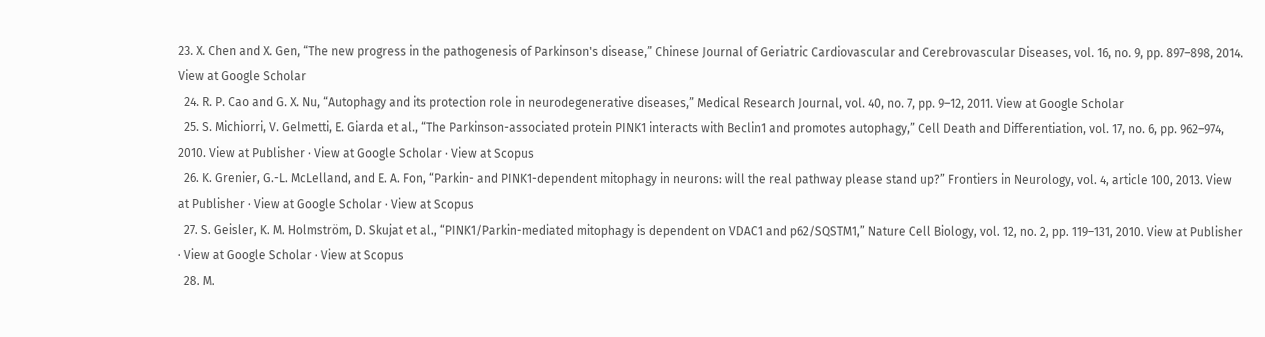23. X. Chen and X. Gen, “The new progress in the pathogenesis of Parkinson's disease,” Chinese Journal of Geriatric Cardiovascular and Cerebrovascular Diseases, vol. 16, no. 9, pp. 897–898, 2014. View at Google Scholar
  24. R. P. Cao and G. X. Nu, “Autophagy and its protection role in neurodegenerative diseases,” Medical Research Journal, vol. 40, no. 7, pp. 9–12, 2011. View at Google Scholar
  25. S. Michiorri, V. Gelmetti, E. Giarda et al., “The Parkinson-associated protein PINK1 interacts with Beclin1 and promotes autophagy,” Cell Death and Differentiation, vol. 17, no. 6, pp. 962–974, 2010. View at Publisher · View at Google Scholar · View at Scopus
  26. K. Grenier, G.-L. McLelland, and E. A. Fon, “Parkin- and PINK1-dependent mitophagy in neurons: will the real pathway please stand up?” Frontiers in Neurology, vol. 4, article 100, 2013. View at Publisher · View at Google Scholar · View at Scopus
  27. S. Geisler, K. M. Holmström, D. Skujat et al., “PINK1/Parkin-mediated mitophagy is dependent on VDAC1 and p62/SQSTM1,” Nature Cell Biology, vol. 12, no. 2, pp. 119–131, 2010. View at Publisher · View at Google Scholar · View at Scopus
  28. M.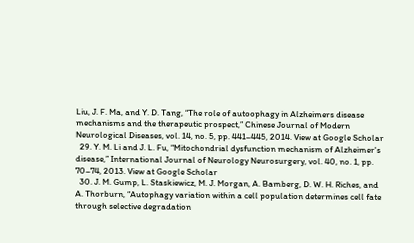Liu, J. F. Ma, and Y. D. Tang, “The role of autoophagy in Alzheimers disease mechanisms and the therapeutic prospect,” Chinese Journal of Modern Neurological Diseases, vol. 14, no. 5, pp. 441–445, 2014. View at Google Scholar
  29. Y. M. Li and J. L. Fu, “Mitochondrial dysfunction mechanism of Alzheimer's disease,” International Journal of Neurology Neurosurgery, vol. 40, no. 1, pp. 70–74, 2013. View at Google Scholar
  30. J. M. Gump, L. Staskiewicz, M. J. Morgan, A. Bamberg, D. W. H. Riches, and A. Thorburn, “Autophagy variation within a cell population determines cell fate through selective degradation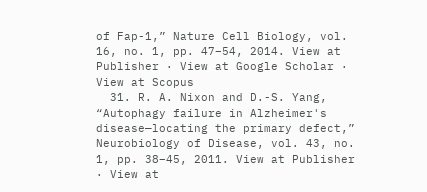of Fap-1,” Nature Cell Biology, vol. 16, no. 1, pp. 47–54, 2014. View at Publisher · View at Google Scholar · View at Scopus
  31. R. A. Nixon and D.-S. Yang, “Autophagy failure in Alzheimer's disease—locating the primary defect,” Neurobiology of Disease, vol. 43, no. 1, pp. 38–45, 2011. View at Publisher · View at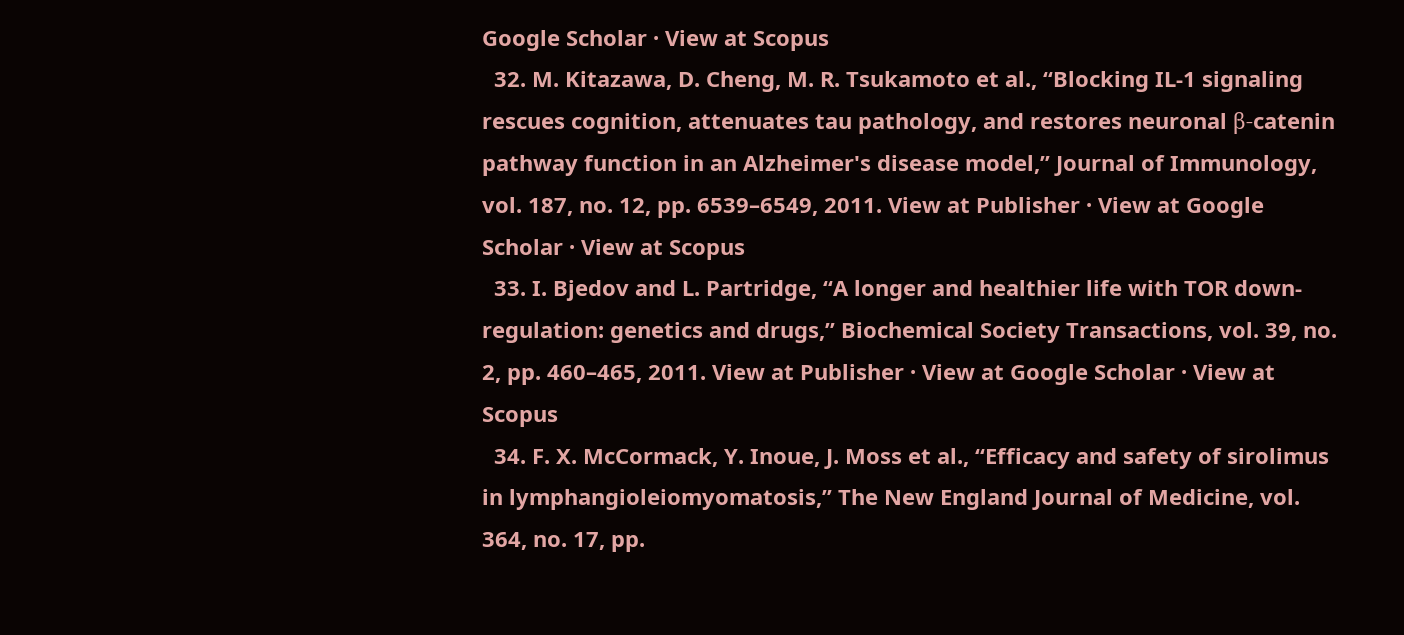Google Scholar · View at Scopus
  32. M. Kitazawa, D. Cheng, M. R. Tsukamoto et al., “Blocking IL-1 signaling rescues cognition, attenuates tau pathology, and restores neuronal β-catenin pathway function in an Alzheimer's disease model,” Journal of Immunology, vol. 187, no. 12, pp. 6539–6549, 2011. View at Publisher · View at Google Scholar · View at Scopus
  33. I. Bjedov and L. Partridge, “A longer and healthier life with TOR down-regulation: genetics and drugs,” Biochemical Society Transactions, vol. 39, no. 2, pp. 460–465, 2011. View at Publisher · View at Google Scholar · View at Scopus
  34. F. X. McCormack, Y. Inoue, J. Moss et al., “Efficacy and safety of sirolimus in lymphangioleiomyomatosis,” The New England Journal of Medicine, vol. 364, no. 17, pp.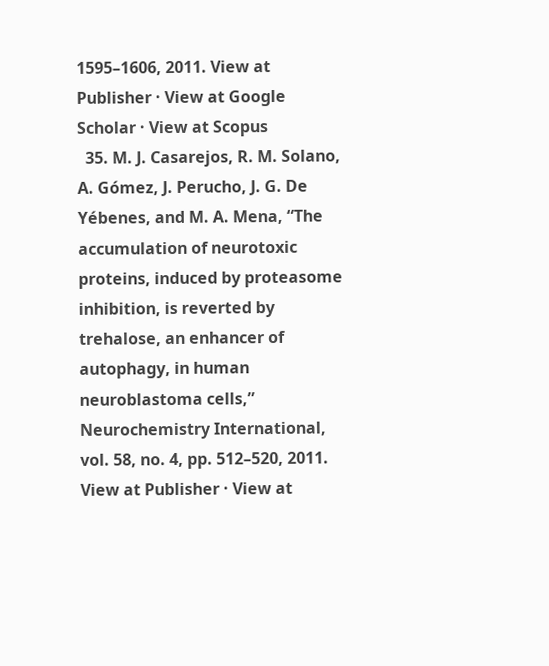1595–1606, 2011. View at Publisher · View at Google Scholar · View at Scopus
  35. M. J. Casarejos, R. M. Solano, A. Gómez, J. Perucho, J. G. De Yébenes, and M. A. Mena, “The accumulation of neurotoxic proteins, induced by proteasome inhibition, is reverted by trehalose, an enhancer of autophagy, in human neuroblastoma cells,” Neurochemistry International, vol. 58, no. 4, pp. 512–520, 2011. View at Publisher · View at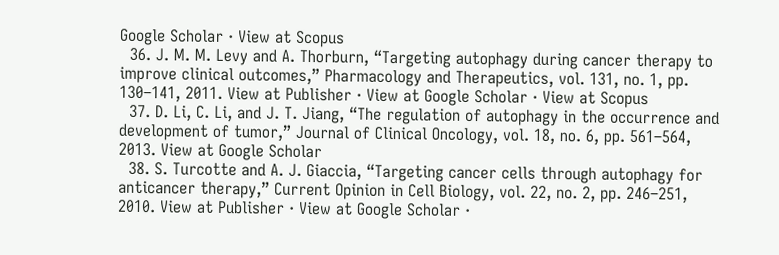Google Scholar · View at Scopus
  36. J. M. M. Levy and A. Thorburn, “Targeting autophagy during cancer therapy to improve clinical outcomes,” Pharmacology and Therapeutics, vol. 131, no. 1, pp. 130–141, 2011. View at Publisher · View at Google Scholar · View at Scopus
  37. D. Li, C. Li, and J. T. Jiang, “The regulation of autophagy in the occurrence and development of tumor,” Journal of Clinical Oncology, vol. 18, no. 6, pp. 561–564, 2013. View at Google Scholar
  38. S. Turcotte and A. J. Giaccia, “Targeting cancer cells through autophagy for anticancer therapy,” Current Opinion in Cell Biology, vol. 22, no. 2, pp. 246–251, 2010. View at Publisher · View at Google Scholar ·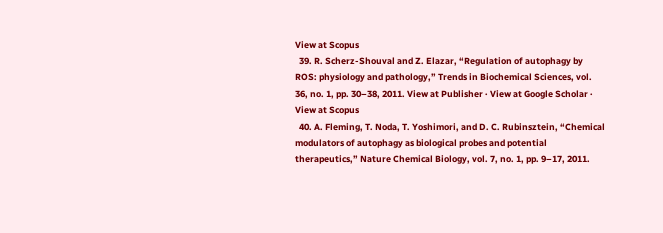View at Scopus
  39. R. Scherz-Shouval and Z. Elazar, “Regulation of autophagy by ROS: physiology and pathology,” Trends in Biochemical Sciences, vol. 36, no. 1, pp. 30–38, 2011. View at Publisher · View at Google Scholar · View at Scopus
  40. A. Fleming, T. Noda, T. Yoshimori, and D. C. Rubinsztein, “Chemical modulators of autophagy as biological probes and potential therapeutics,” Nature Chemical Biology, vol. 7, no. 1, pp. 9–17, 2011.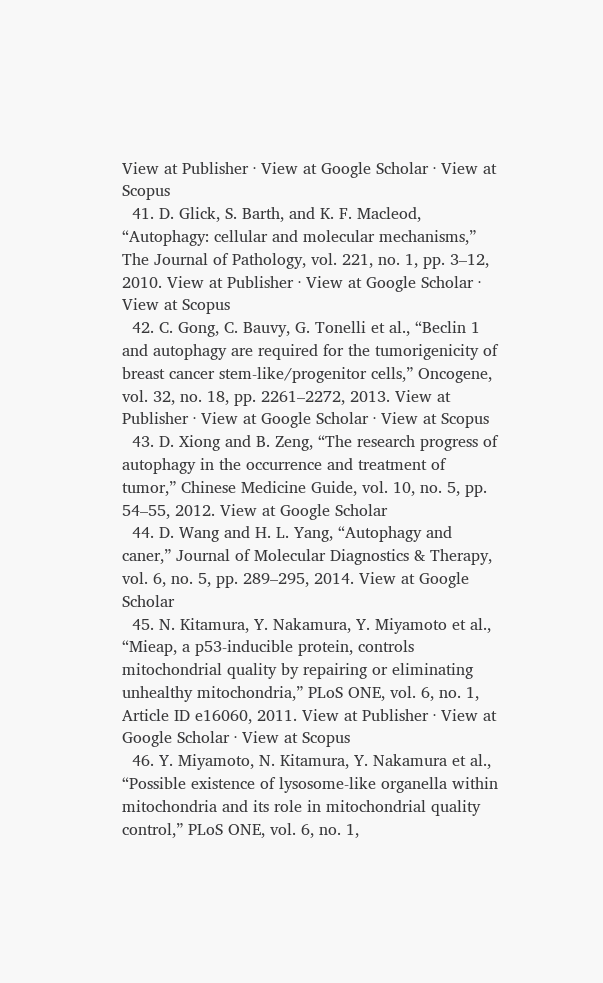View at Publisher · View at Google Scholar · View at Scopus
  41. D. Glick, S. Barth, and K. F. Macleod, “Autophagy: cellular and molecular mechanisms,” The Journal of Pathology, vol. 221, no. 1, pp. 3–12, 2010. View at Publisher · View at Google Scholar · View at Scopus
  42. C. Gong, C. Bauvy, G. Tonelli et al., “Beclin 1 and autophagy are required for the tumorigenicity of breast cancer stem-like/progenitor cells,” Oncogene, vol. 32, no. 18, pp. 2261–2272, 2013. View at Publisher · View at Google Scholar · View at Scopus
  43. D. Xiong and B. Zeng, “The research progress of autophagy in the occurrence and treatment of tumor,” Chinese Medicine Guide, vol. 10, no. 5, pp. 54–55, 2012. View at Google Scholar
  44. D. Wang and H. L. Yang, “Autophagy and caner,” Journal of Molecular Diagnostics & Therapy, vol. 6, no. 5, pp. 289–295, 2014. View at Google Scholar
  45. N. Kitamura, Y. Nakamura, Y. Miyamoto et al., “Mieap, a p53-inducible protein, controls mitochondrial quality by repairing or eliminating unhealthy mitochondria,” PLoS ONE, vol. 6, no. 1, Article ID e16060, 2011. View at Publisher · View at Google Scholar · View at Scopus
  46. Y. Miyamoto, N. Kitamura, Y. Nakamura et al., “Possible existence of lysosome-like organella within mitochondria and its role in mitochondrial quality control,” PLoS ONE, vol. 6, no. 1,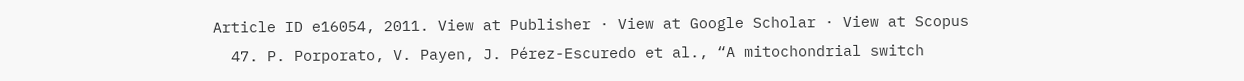Article ID e16054, 2011. View at Publisher · View at Google Scholar · View at Scopus
  47. P. Porporato, V. Payen, J. Pérez-Escuredo et al., “A mitochondrial switch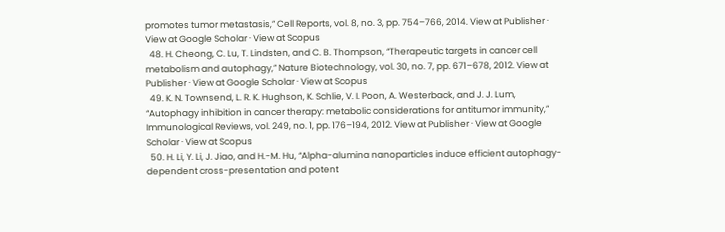promotes tumor metastasis,” Cell Reports, vol. 8, no. 3, pp. 754–766, 2014. View at Publisher · View at Google Scholar · View at Scopus
  48. H. Cheong, C. Lu, T. Lindsten, and C. B. Thompson, “Therapeutic targets in cancer cell metabolism and autophagy,” Nature Biotechnology, vol. 30, no. 7, pp. 671–678, 2012. View at Publisher · View at Google Scholar · View at Scopus
  49. K. N. Townsend, L. R. K. Hughson, K. Schlie, V. I. Poon, A. Westerback, and J. J. Lum, “Autophagy inhibition in cancer therapy: metabolic considerations for antitumor immunity,” Immunological Reviews, vol. 249, no. 1, pp. 176–194, 2012. View at Publisher · View at Google Scholar · View at Scopus
  50. H. Li, Y. Li, J. Jiao, and H.-M. Hu, “Alpha-alumina nanoparticles induce efficient autophagy-dependent cross-presentation and potent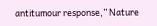antitumour response,” Nature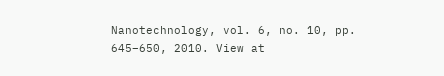Nanotechnology, vol. 6, no. 10, pp. 645–650, 2010. View at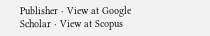Publisher · View at Google Scholar · View at Scopus